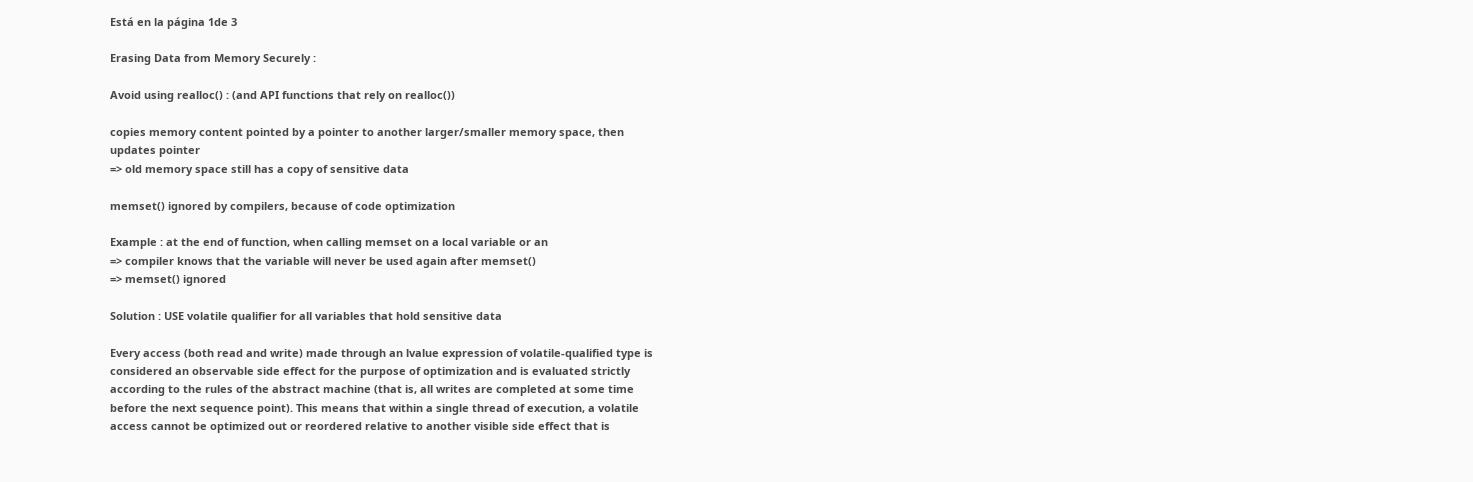Está en la página 1de 3

Erasing Data from Memory Securely :

Avoid using realloc() : (and API functions that rely on realloc())

copies memory content pointed by a pointer to another larger/smaller memory space, then
updates pointer
=> old memory space still has a copy of sensitive data

memset() ignored by compilers, because of code optimization

Example : at the end of function, when calling memset on a local variable or an
=> compiler knows that the variable will never be used again after memset()
=> memset() ignored

Solution : USE volatile qualifier for all variables that hold sensitive data

Every access (both read and write) made through an lvalue expression of volatile-qualified type is
considered an observable side effect for the purpose of optimization and is evaluated strictly
according to the rules of the abstract machine (that is, all writes are completed at some time
before the next sequence point). This means that within a single thread of execution, a volatile
access cannot be optimized out or reordered relative to another visible side effect that is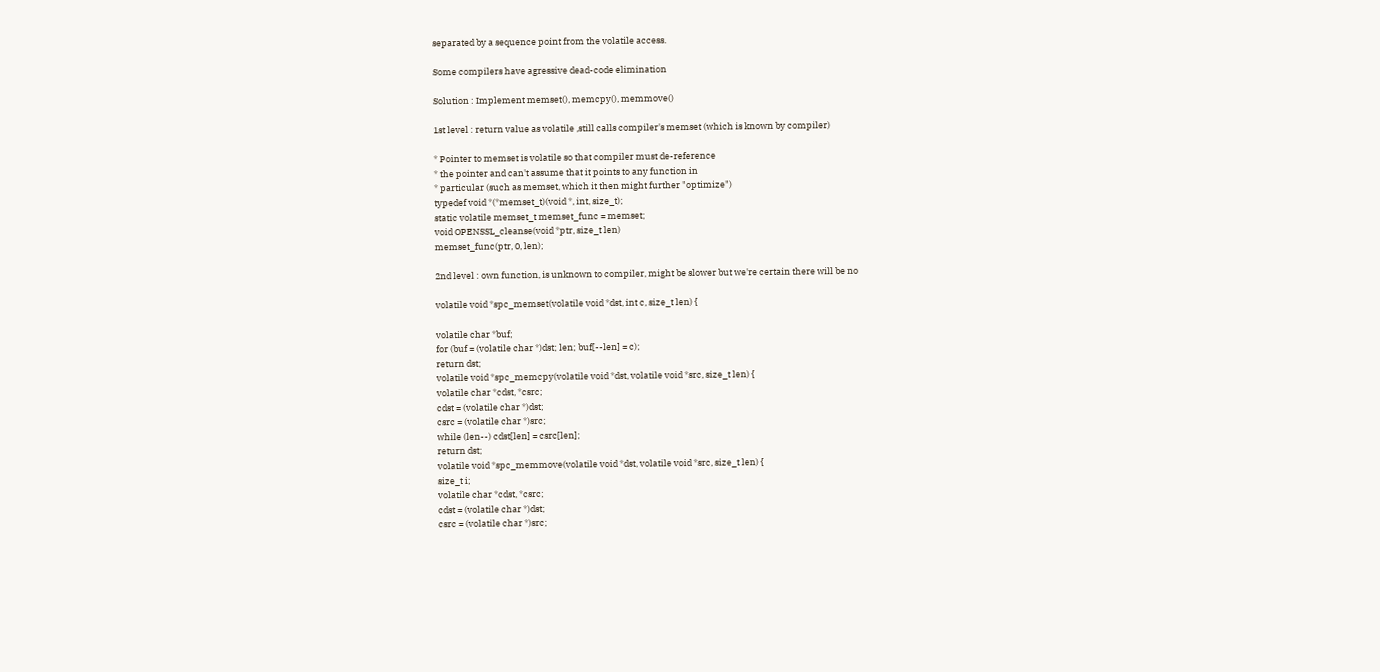separated by a sequence point from the volatile access.

Some compilers have agressive dead-code elimination

Solution : Implement memset(), memcpy(), memmove()

1st level : return value as volatile ,still calls compiler's memset (which is known by compiler)

* Pointer to memset is volatile so that compiler must de-reference
* the pointer and can't assume that it points to any function in
* particular (such as memset, which it then might further "optimize")
typedef void *(*memset_t)(void *, int, size_t);
static volatile memset_t memset_func = memset;
void OPENSSL_cleanse(void *ptr, size_t len)
memset_func(ptr, 0, len);

2nd level : own function, is unknown to compiler, might be slower but we're certain there will be no

volatile void *spc_memset(volatile void *dst, int c, size_t len) {

volatile char *buf;
for (buf = (volatile char *)dst; len; buf[--len] = c);
return dst;
volatile void *spc_memcpy(volatile void *dst, volatile void *src, size_t len) {
volatile char *cdst, *csrc;
cdst = (volatile char *)dst;
csrc = (volatile char *)src;
while (len--) cdst[len] = csrc[len];
return dst;
volatile void *spc_memmove(volatile void *dst, volatile void *src, size_t len) {
size_t i;
volatile char *cdst, *csrc;
cdst = (volatile char *)dst;
csrc = (volatile char *)src;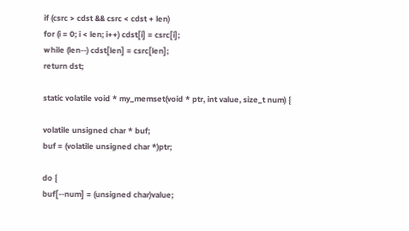if (csrc > cdst && csrc < cdst + len)
for (i = 0; i < len; i++) cdst[i] = csrc[i];
while (len--) cdst[len] = csrc[len];
return dst;

static volatile void * my_memset(void * ptr, int value, size_t num) {

volatile unsigned char * buf;
buf = (volatile unsigned char *)ptr;

do {
buf[--num] = (unsigned char)value;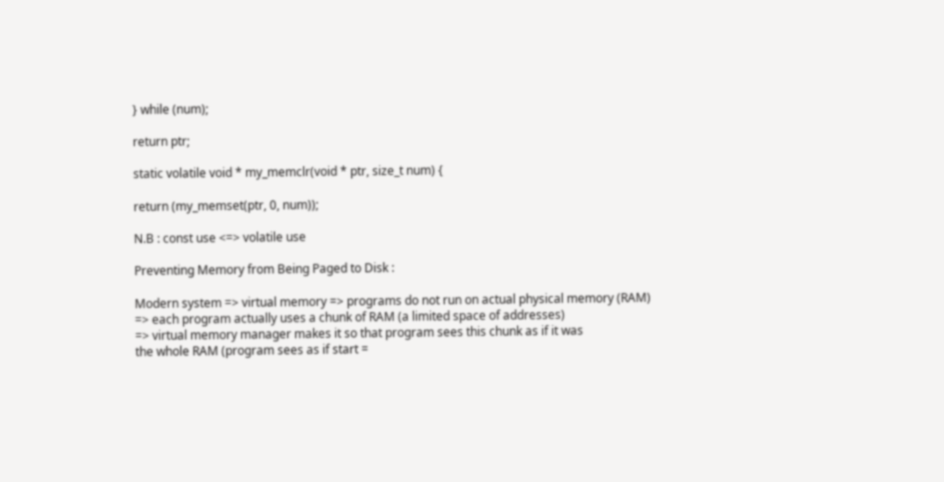} while (num);

return ptr;

static volatile void * my_memclr(void * ptr, size_t num) {

return (my_memset(ptr, 0, num));

N.B : const use <=> volatile use

Preventing Memory from Being Paged to Disk :

Modern system => virtual memory => programs do not run on actual physical memory (RAM)
=> each program actually uses a chunk of RAM (a limited space of addresses)
=> virtual memory manager makes it so that program sees this chunk as if it was
the whole RAM (program sees as if start =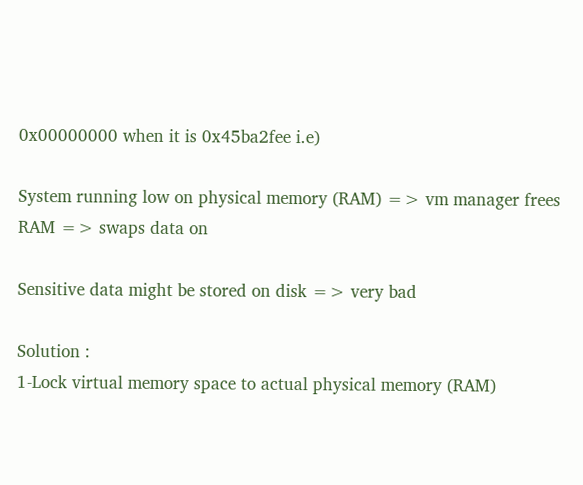0x00000000 when it is 0x45ba2fee i.e)

System running low on physical memory (RAM) => vm manager frees RAM => swaps data on

Sensitive data might be stored on disk => very bad

Solution :
1-Lock virtual memory space to actual physical memory (RAM)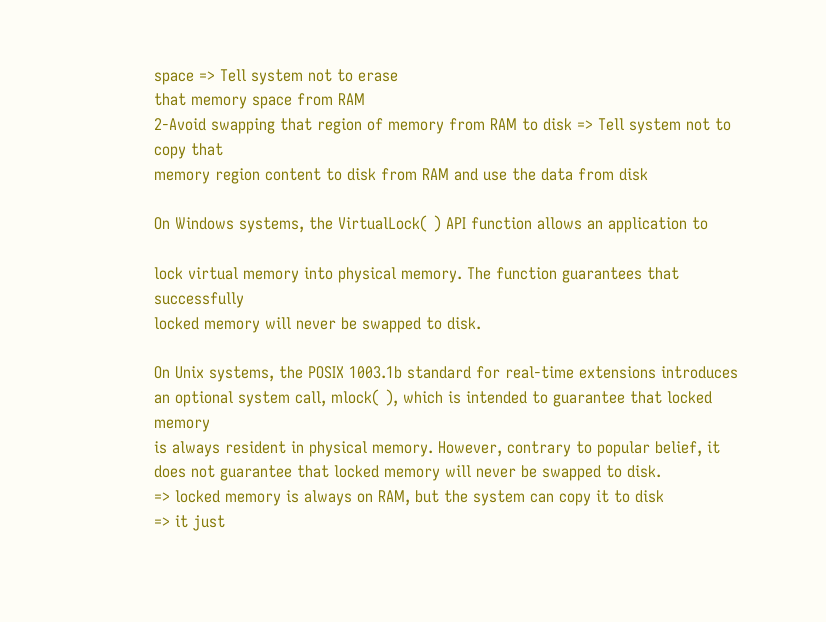space => Tell system not to erase
that memory space from RAM
2-Avoid swapping that region of memory from RAM to disk => Tell system not to copy that
memory region content to disk from RAM and use the data from disk

On Windows systems, the VirtualLock( ) API function allows an application to

lock virtual memory into physical memory. The function guarantees that successfully
locked memory will never be swapped to disk.

On Unix systems, the POSIX 1003.1b standard for real-time extensions introduces
an optional system call, mlock( ), which is intended to guarantee that locked memory
is always resident in physical memory. However, contrary to popular belief, it
does not guarantee that locked memory will never be swapped to disk.
=> locked memory is always on RAM, but the system can copy it to disk
=> it just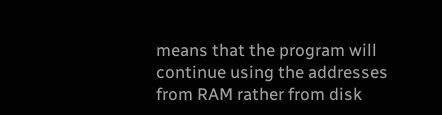means that the program will continue using the addresses from RAM rather from disk